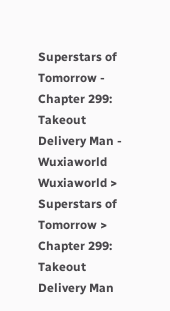Superstars of Tomorrow - Chapter 299: Takeout Delivery Man - Wuxiaworld
Wuxiaworld > Superstars of Tomorrow > Chapter 299: Takeout Delivery Man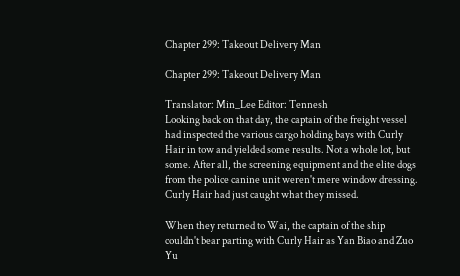Chapter 299: Takeout Delivery Man

Chapter 299: Takeout Delivery Man

Translator: Min_Lee Editor: Tennesh
Looking back on that day, the captain of the freight vessel had inspected the various cargo holding bays with Curly Hair in tow and yielded some results. Not a whole lot, but some. After all, the screening equipment and the elite dogs from the police canine unit weren't mere window dressing. Curly Hair had just caught what they missed.

When they returned to Wai, the captain of the ship couldn't bear parting with Curly Hair as Yan Biao and Zuo Yu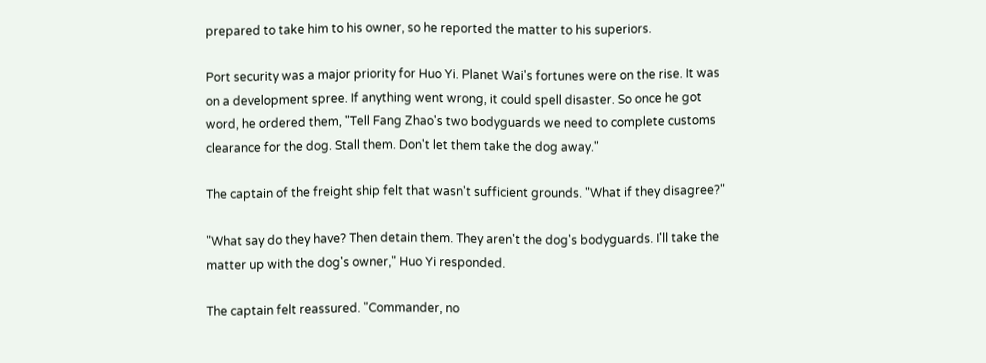prepared to take him to his owner, so he reported the matter to his superiors.

Port security was a major priority for Huo Yi. Planet Wai's fortunes were on the rise. It was on a development spree. If anything went wrong, it could spell disaster. So once he got word, he ordered them, "Tell Fang Zhao's two bodyguards we need to complete customs clearance for the dog. Stall them. Don't let them take the dog away."

The captain of the freight ship felt that wasn't sufficient grounds. "What if they disagree?"

"What say do they have? Then detain them. They aren't the dog's bodyguards. I'll take the matter up with the dog's owner," Huo Yi responded.

The captain felt reassured. "Commander, no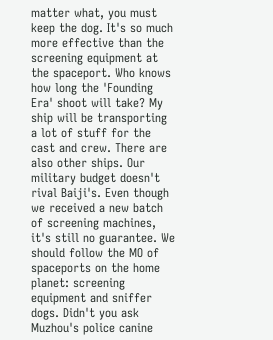matter what, you must keep the dog. It's so much more effective than the screening equipment at the spaceport. Who knows how long the 'Founding Era' shoot will take? My ship will be transporting a lot of stuff for the cast and crew. There are also other ships. Our military budget doesn't rival Baiji's. Even though we received a new batch of screening machines, it's still no guarantee. We should follow the MO of spaceports on the home planet: screening equipment and sniffer dogs. Didn't you ask Muzhou's police canine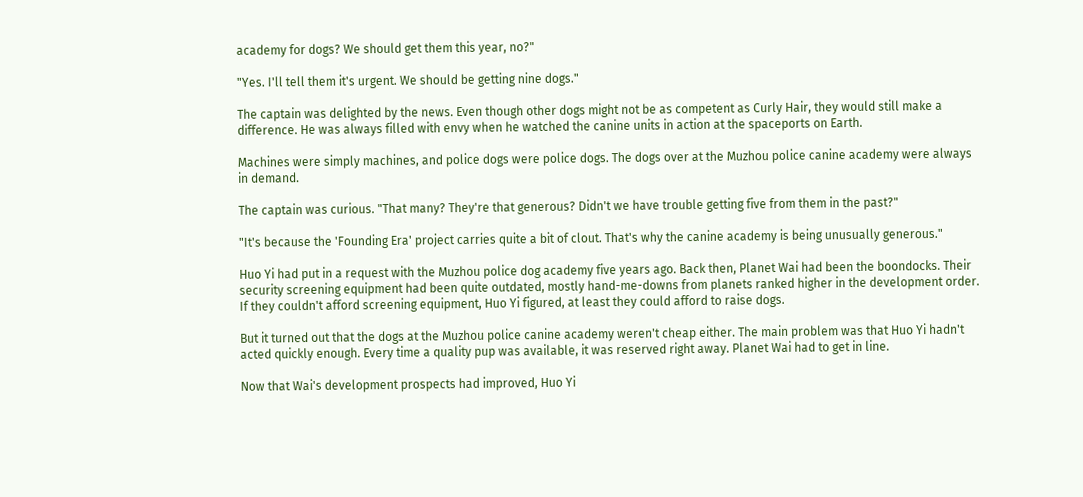academy for dogs? We should get them this year, no?"

"Yes. I'll tell them it's urgent. We should be getting nine dogs."

The captain was delighted by the news. Even though other dogs might not be as competent as Curly Hair, they would still make a difference. He was always filled with envy when he watched the canine units in action at the spaceports on Earth.

Machines were simply machines, and police dogs were police dogs. The dogs over at the Muzhou police canine academy were always in demand.

The captain was curious. "That many? They're that generous? Didn't we have trouble getting five from them in the past?"

"It's because the 'Founding Era' project carries quite a bit of clout. That's why the canine academy is being unusually generous."

Huo Yi had put in a request with the Muzhou police dog academy five years ago. Back then, Planet Wai had been the boondocks. Their security screening equipment had been quite outdated, mostly hand-me-downs from planets ranked higher in the development order. If they couldn't afford screening equipment, Huo Yi figured, at least they could afford to raise dogs.

But it turned out that the dogs at the Muzhou police canine academy weren't cheap either. The main problem was that Huo Yi hadn't acted quickly enough. Every time a quality pup was available, it was reserved right away. Planet Wai had to get in line.

Now that Wai's development prospects had improved, Huo Yi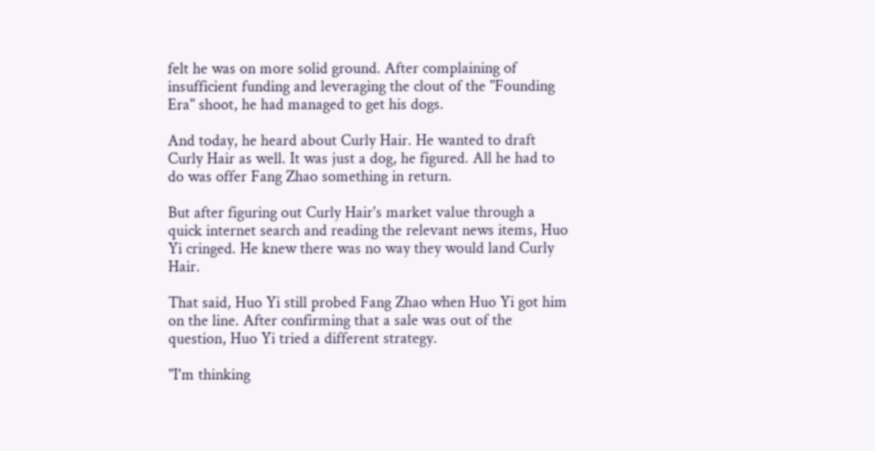felt he was on more solid ground. After complaining of insufficient funding and leveraging the clout of the "Founding Era" shoot, he had managed to get his dogs.

And today, he heard about Curly Hair. He wanted to draft Curly Hair as well. It was just a dog, he figured. All he had to do was offer Fang Zhao something in return.

But after figuring out Curly Hair's market value through a quick internet search and reading the relevant news items, Huo Yi cringed. He knew there was no way they would land Curly Hair.

That said, Huo Yi still probed Fang Zhao when Huo Yi got him on the line. After confirming that a sale was out of the question, Huo Yi tried a different strategy.

"I'm thinking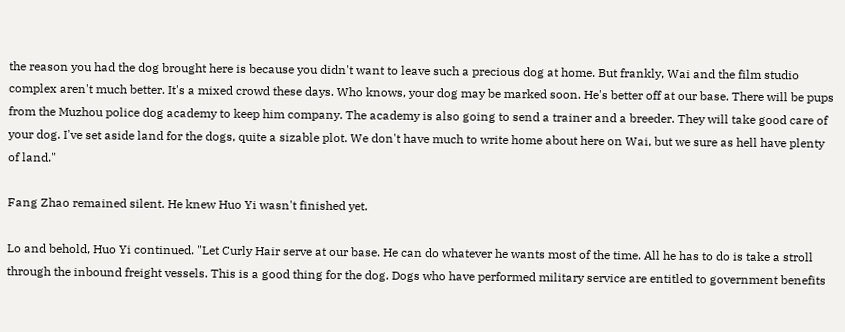the reason you had the dog brought here is because you didn't want to leave such a precious dog at home. But frankly, Wai and the film studio complex aren't much better. It's a mixed crowd these days. Who knows, your dog may be marked soon. He's better off at our base. There will be pups from the Muzhou police dog academy to keep him company. The academy is also going to send a trainer and a breeder. They will take good care of your dog. I've set aside land for the dogs, quite a sizable plot. We don't have much to write home about here on Wai, but we sure as hell have plenty of land."

Fang Zhao remained silent. He knew Huo Yi wasn't finished yet.

Lo and behold, Huo Yi continued. "Let Curly Hair serve at our base. He can do whatever he wants most of the time. All he has to do is take a stroll through the inbound freight vessels. This is a good thing for the dog. Dogs who have performed military service are entitled to government benefits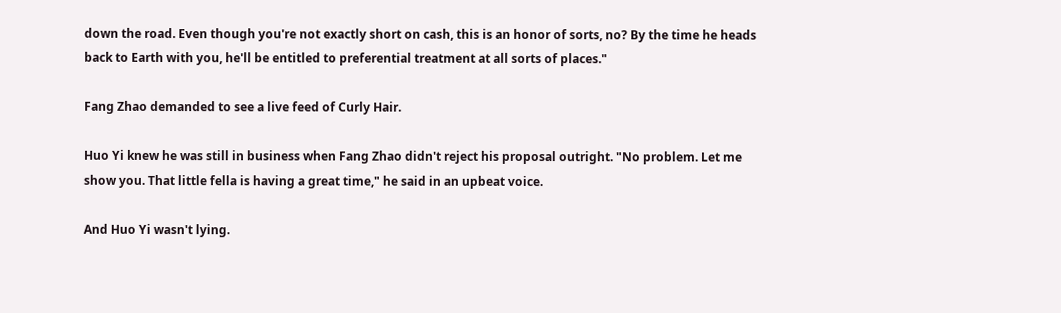down the road. Even though you're not exactly short on cash, this is an honor of sorts, no? By the time he heads back to Earth with you, he'll be entitled to preferential treatment at all sorts of places."

Fang Zhao demanded to see a live feed of Curly Hair.

Huo Yi knew he was still in business when Fang Zhao didn't reject his proposal outright. "No problem. Let me show you. That little fella is having a great time," he said in an upbeat voice.

And Huo Yi wasn't lying.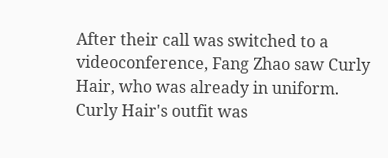After their call was switched to a videoconference, Fang Zhao saw Curly Hair, who was already in uniform. Curly Hair's outfit was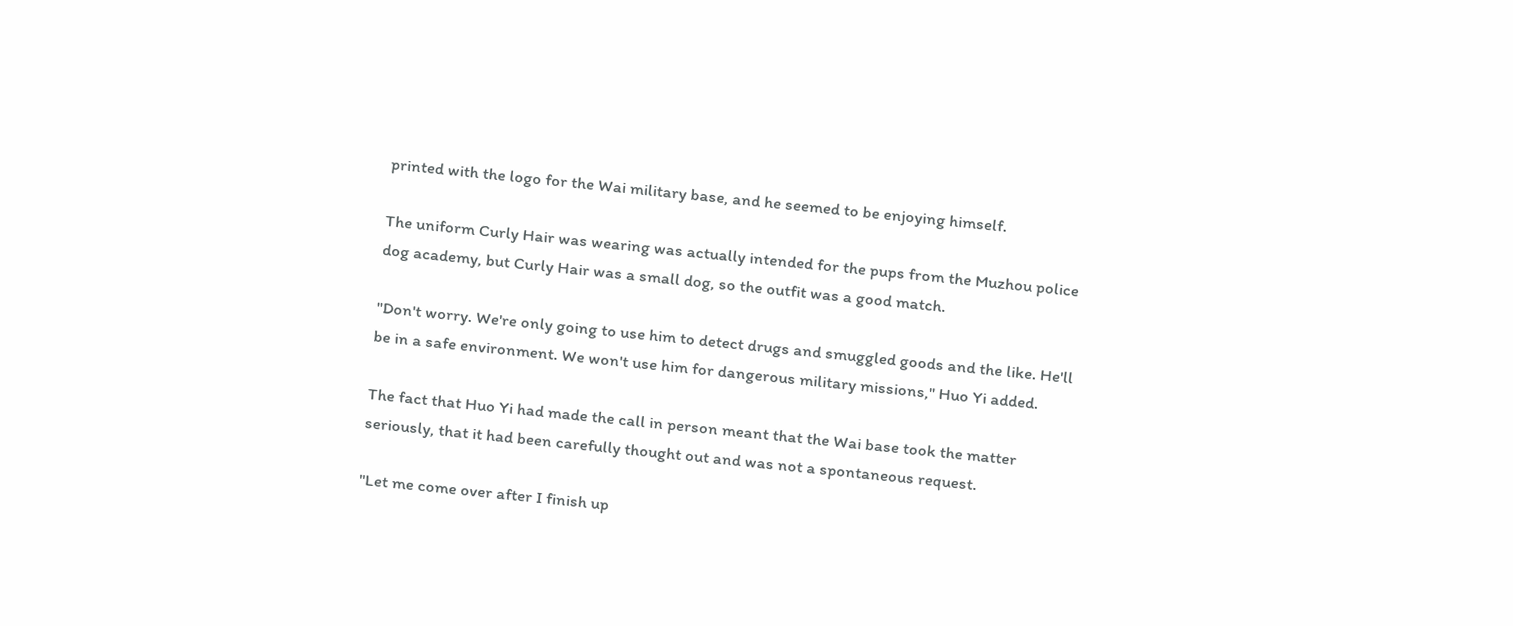printed with the logo for the Wai military base, and he seemed to be enjoying himself.

The uniform Curly Hair was wearing was actually intended for the pups from the Muzhou police dog academy, but Curly Hair was a small dog, so the outfit was a good match.

"Don't worry. We're only going to use him to detect drugs and smuggled goods and the like. He'll be in a safe environment. We won't use him for dangerous military missions," Huo Yi added.

The fact that Huo Yi had made the call in person meant that the Wai base took the matter seriously, that it had been carefully thought out and was not a spontaneous request.

"Let me come over after I finish up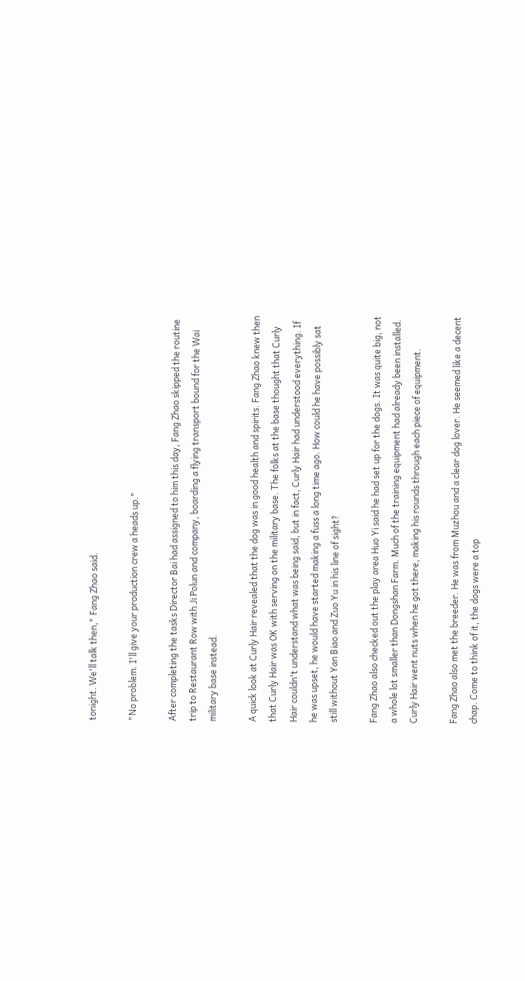tonight. We'll talk then," Fang Zhao said.

"No problem. I'll give your production crew a heads up."

After completing the tasks Director Bai had assigned to him this day, Fang Zhao skipped the routine trip to Restaurant Row with Ji Polun and company, boarding a flying transport bound for the Wai military base instead.

A quick look at Curly Hair revealed that the dog was in good health and spirits. Fang Zhao knew then that Curly Hair was OK with serving on the military base. The folks at the base thought that Curly Hair couldn't understand what was being said, but in fact, Curly Hair had understood everything. If he was upset, he would have started making a fuss a long time ago. How could he have possibly sat still without Yan Biao and Zuo Yu in his line of sight?

Fang Zhao also checked out the play area Huo Yi said he had set up for the dogs. It was quite big, not a whole lot smaller than Dongshan Farm. Much of the training equipment had already been installed. Curly Hair went nuts when he got there, making his rounds through each piece of equipment.

Fang Zhao also met the breeder. He was from Muzhou and a clear dog lover. He seemed like a decent chap. Come to think of it, the dogs were a top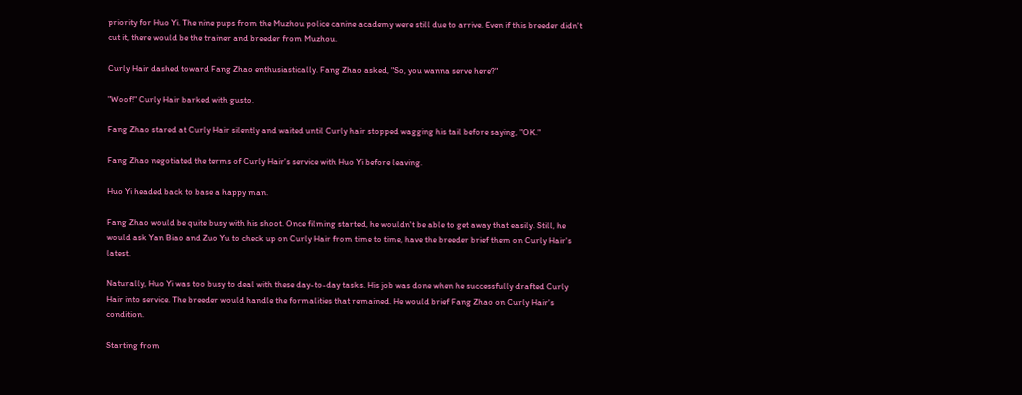priority for Huo Yi. The nine pups from the Muzhou police canine academy were still due to arrive. Even if this breeder didn't cut it, there would be the trainer and breeder from Muzhou.

Curly Hair dashed toward Fang Zhao enthusiastically. Fang Zhao asked, "So, you wanna serve here?"

"Woof!" Curly Hair barked with gusto.

Fang Zhao stared at Curly Hair silently and waited until Curly hair stopped wagging his tail before saying, "OK."

Fang Zhao negotiated the terms of Curly Hair's service with Huo Yi before leaving.

Huo Yi headed back to base a happy man.

Fang Zhao would be quite busy with his shoot. Once filming started, he wouldn't be able to get away that easily. Still, he would ask Yan Biao and Zuo Yu to check up on Curly Hair from time to time, have the breeder brief them on Curly Hair's latest.

Naturally, Huo Yi was too busy to deal with these day-to-day tasks. His job was done when he successfully drafted Curly Hair into service. The breeder would handle the formalities that remained. He would brief Fang Zhao on Curly Hair's condition.

Starting from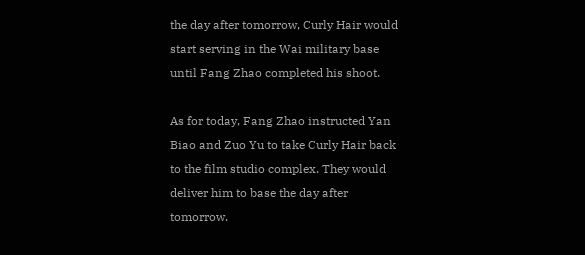the day after tomorrow, Curly Hair would start serving in the Wai military base until Fang Zhao completed his shoot.

As for today, Fang Zhao instructed Yan Biao and Zuo Yu to take Curly Hair back to the film studio complex. They would deliver him to base the day after tomorrow.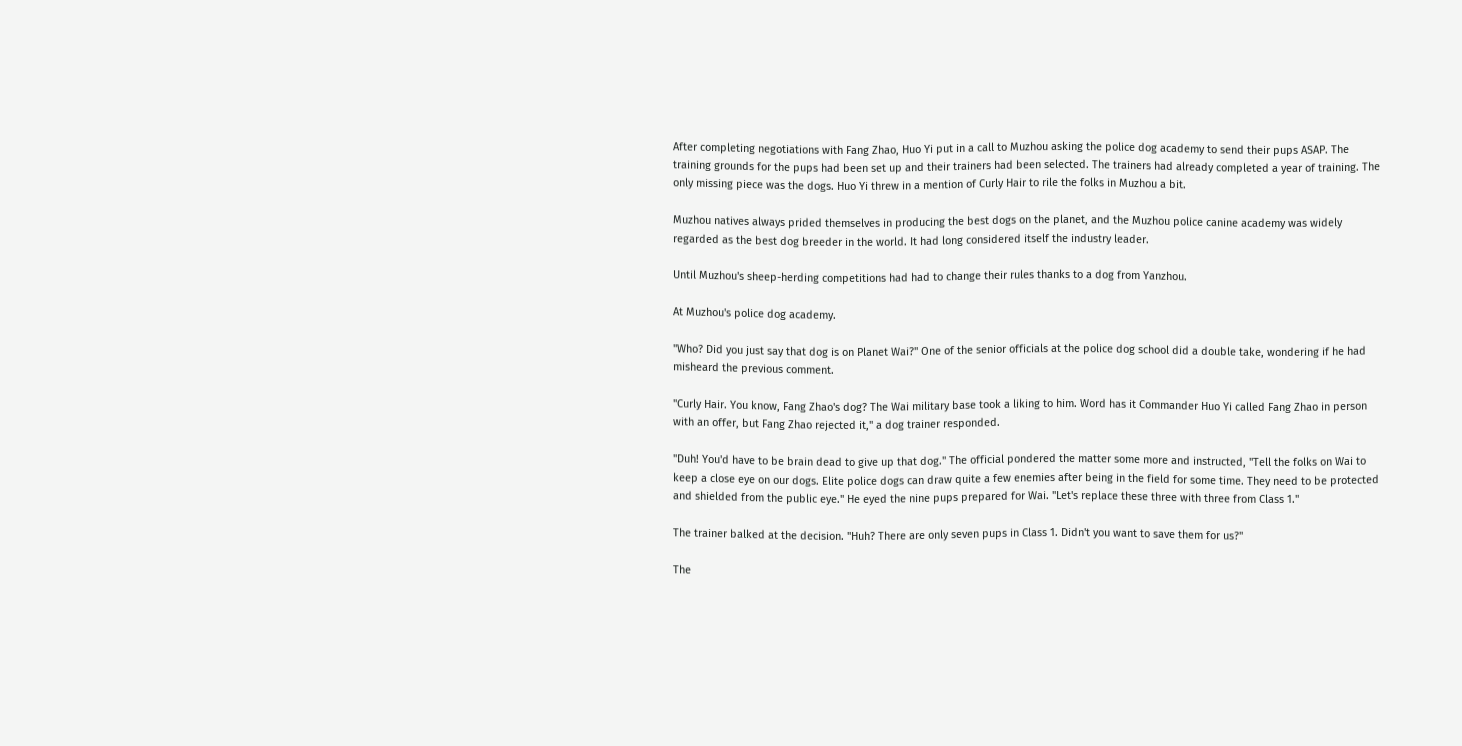After completing negotiations with Fang Zhao, Huo Yi put in a call to Muzhou asking the police dog academy to send their pups ASAP. The training grounds for the pups had been set up and their trainers had been selected. The trainers had already completed a year of training. The only missing piece was the dogs. Huo Yi threw in a mention of Curly Hair to rile the folks in Muzhou a bit.

Muzhou natives always prided themselves in producing the best dogs on the planet, and the Muzhou police canine academy was widely regarded as the best dog breeder in the world. It had long considered itself the industry leader.

Until Muzhou's sheep-herding competitions had had to change their rules thanks to a dog from Yanzhou.

At Muzhou's police dog academy.

"Who? Did you just say that dog is on Planet Wai?" One of the senior officials at the police dog school did a double take, wondering if he had misheard the previous comment.

"Curly Hair. You know, Fang Zhao's dog? The Wai military base took a liking to him. Word has it Commander Huo Yi called Fang Zhao in person with an offer, but Fang Zhao rejected it," a dog trainer responded.

"Duh! You'd have to be brain dead to give up that dog." The official pondered the matter some more and instructed, "Tell the folks on Wai to keep a close eye on our dogs. Elite police dogs can draw quite a few enemies after being in the field for some time. They need to be protected and shielded from the public eye." He eyed the nine pups prepared for Wai. "Let's replace these three with three from Class 1."

The trainer balked at the decision. "Huh? There are only seven pups in Class 1. Didn't you want to save them for us?"

The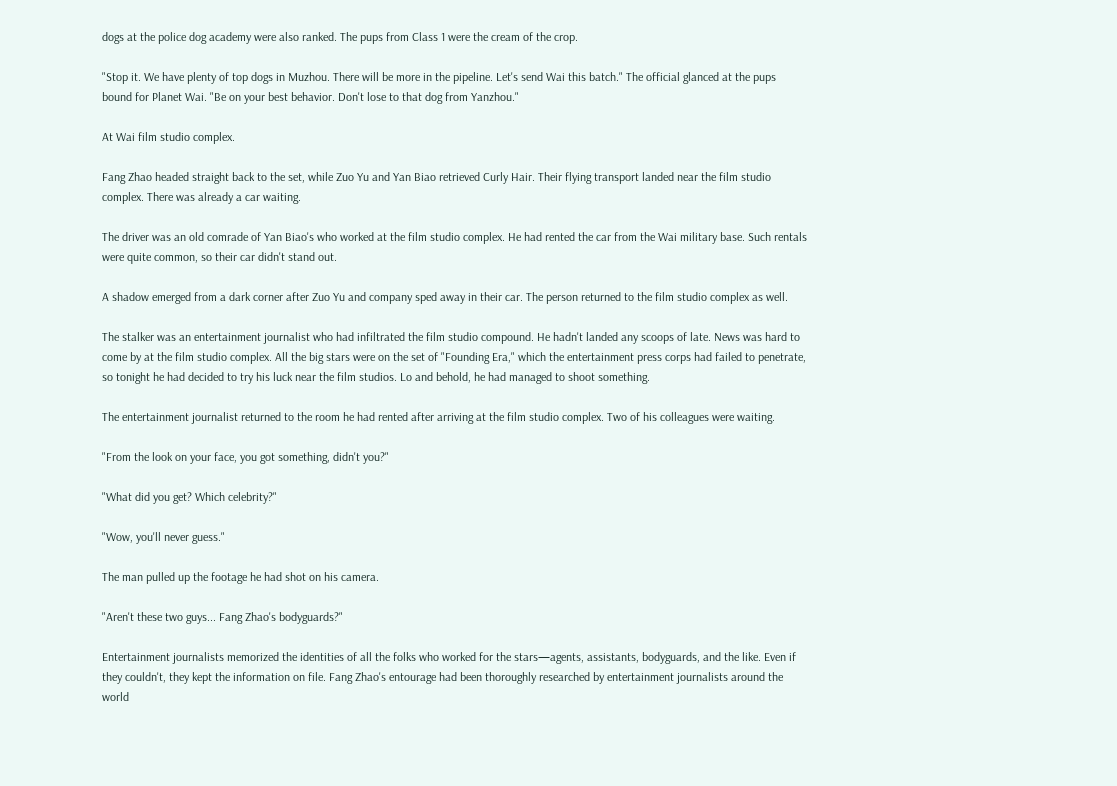dogs at the police dog academy were also ranked. The pups from Class 1 were the cream of the crop.

"Stop it. We have plenty of top dogs in Muzhou. There will be more in the pipeline. Let's send Wai this batch." The official glanced at the pups bound for Planet Wai. "Be on your best behavior. Don't lose to that dog from Yanzhou."

At Wai film studio complex.

Fang Zhao headed straight back to the set, while Zuo Yu and Yan Biao retrieved Curly Hair. Their flying transport landed near the film studio complex. There was already a car waiting.

The driver was an old comrade of Yan Biao's who worked at the film studio complex. He had rented the car from the Wai military base. Such rentals were quite common, so their car didn't stand out.

A shadow emerged from a dark corner after Zuo Yu and company sped away in their car. The person returned to the film studio complex as well.

The stalker was an entertainment journalist who had infiltrated the film studio compound. He hadn't landed any scoops of late. News was hard to come by at the film studio complex. All the big stars were on the set of "Founding Era," which the entertainment press corps had failed to penetrate, so tonight he had decided to try his luck near the film studios. Lo and behold, he had managed to shoot something.

The entertainment journalist returned to the room he had rented after arriving at the film studio complex. Two of his colleagues were waiting.

"From the look on your face, you got something, didn't you?"

"What did you get? Which celebrity?"

"Wow, you'll never guess."

The man pulled up the footage he had shot on his camera.

"Aren't these two guys... Fang Zhao's bodyguards?"

Entertainment journalists memorized the identities of all the folks who worked for the stars—agents, assistants, bodyguards, and the like. Even if they couldn't, they kept the information on file. Fang Zhao's entourage had been thoroughly researched by entertainment journalists around the world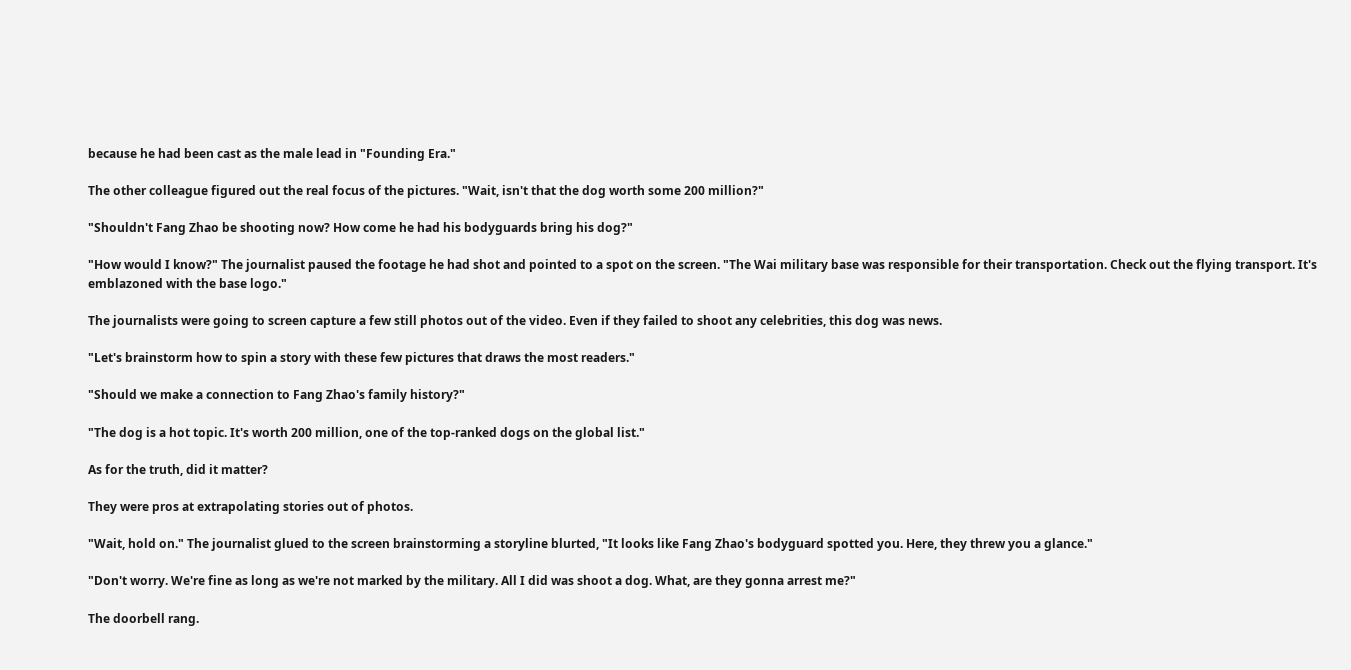because he had been cast as the male lead in "Founding Era."

The other colleague figured out the real focus of the pictures. "Wait, isn't that the dog worth some 200 million?"

"Shouldn't Fang Zhao be shooting now? How come he had his bodyguards bring his dog?"

"How would I know?" The journalist paused the footage he had shot and pointed to a spot on the screen. "The Wai military base was responsible for their transportation. Check out the flying transport. It's emblazoned with the base logo."

The journalists were going to screen capture a few still photos out of the video. Even if they failed to shoot any celebrities, this dog was news.

"Let's brainstorm how to spin a story with these few pictures that draws the most readers."

"Should we make a connection to Fang Zhao's family history?"

"The dog is a hot topic. It's worth 200 million, one of the top-ranked dogs on the global list."

As for the truth, did it matter?

They were pros at extrapolating stories out of photos.

"Wait, hold on." The journalist glued to the screen brainstorming a storyline blurted, "It looks like Fang Zhao's bodyguard spotted you. Here, they threw you a glance."

"Don't worry. We're fine as long as we're not marked by the military. All I did was shoot a dog. What, are they gonna arrest me?"

The doorbell rang.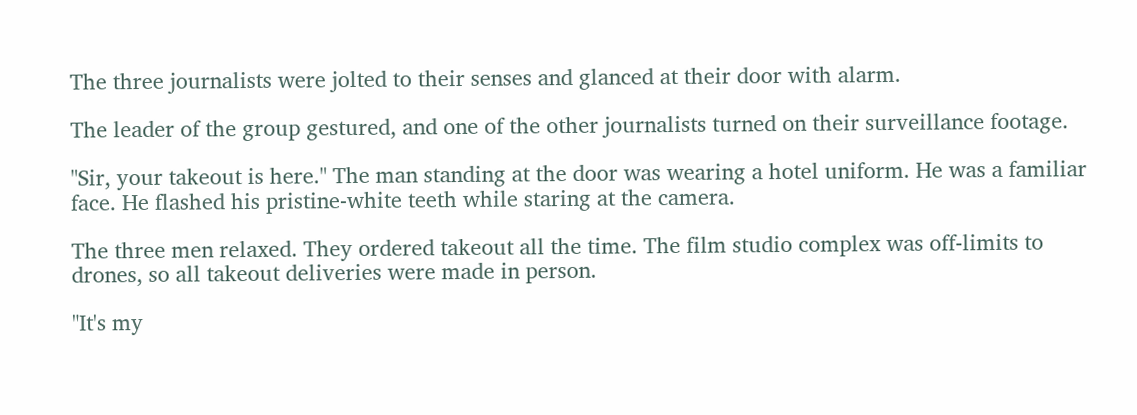The three journalists were jolted to their senses and glanced at their door with alarm.

The leader of the group gestured, and one of the other journalists turned on their surveillance footage.

"Sir, your takeout is here." The man standing at the door was wearing a hotel uniform. He was a familiar face. He flashed his pristine-white teeth while staring at the camera.

The three men relaxed. They ordered takeout all the time. The film studio complex was off-limits to drones, so all takeout deliveries were made in person.

"It's my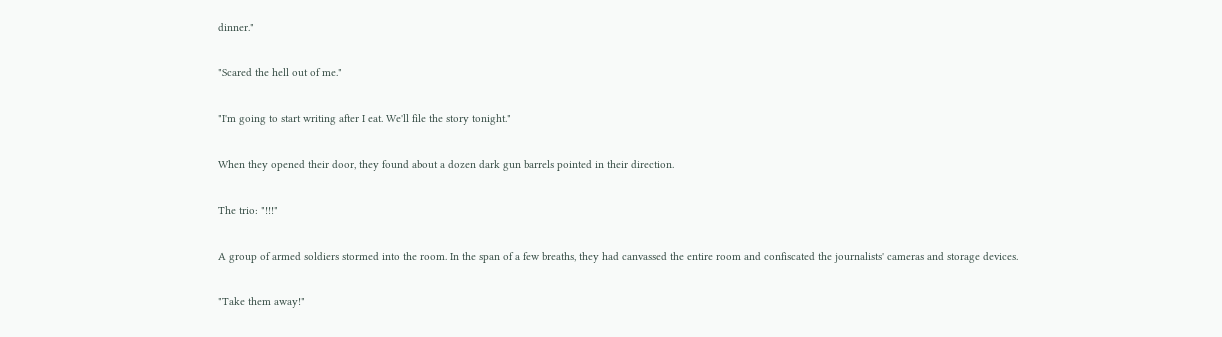dinner."

"Scared the hell out of me."

"I'm going to start writing after I eat. We'll file the story tonight."

When they opened their door, they found about a dozen dark gun barrels pointed in their direction.

The trio: "!!!"

A group of armed soldiers stormed into the room. In the span of a few breaths, they had canvassed the entire room and confiscated the journalists' cameras and storage devices.

"Take them away!"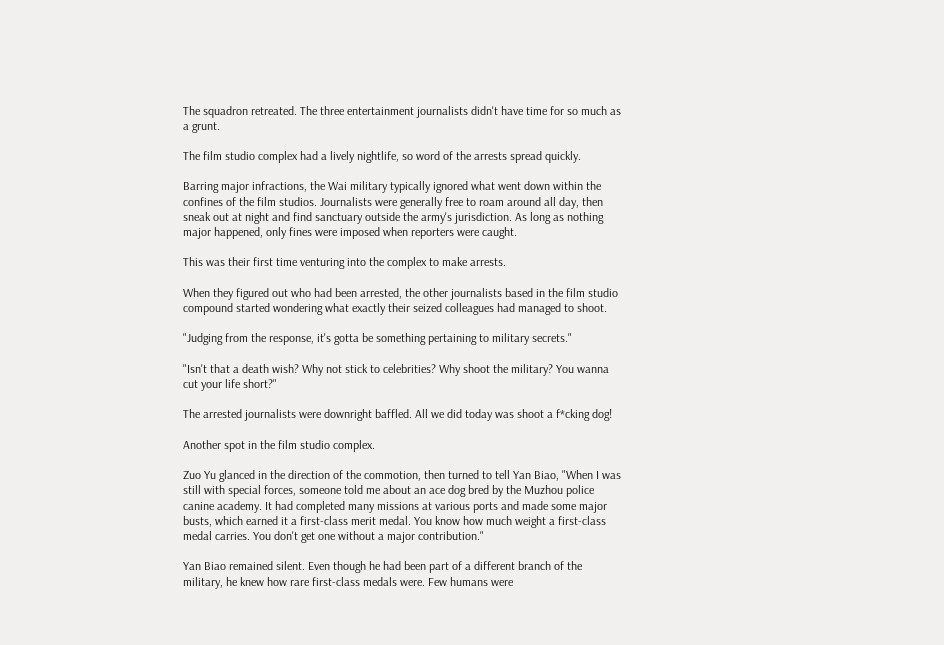The squadron retreated. The three entertainment journalists didn't have time for so much as a grunt.

The film studio complex had a lively nightlife, so word of the arrests spread quickly.

Barring major infractions, the Wai military typically ignored what went down within the confines of the film studios. Journalists were generally free to roam around all day, then sneak out at night and find sanctuary outside the army's jurisdiction. As long as nothing major happened, only fines were imposed when reporters were caught.

This was their first time venturing into the complex to make arrests.

When they figured out who had been arrested, the other journalists based in the film studio compound started wondering what exactly their seized colleagues had managed to shoot.

"Judging from the response, it's gotta be something pertaining to military secrets."

"Isn't that a death wish? Why not stick to celebrities? Why shoot the military? You wanna cut your life short?"

The arrested journalists were downright baffled. All we did today was shoot a f*cking dog!

Another spot in the film studio complex.

Zuo Yu glanced in the direction of the commotion, then turned to tell Yan Biao, "When I was still with special forces, someone told me about an ace dog bred by the Muzhou police canine academy. It had completed many missions at various ports and made some major busts, which earned it a first-class merit medal. You know how much weight a first-class medal carries. You don't get one without a major contribution."

Yan Biao remained silent. Even though he had been part of a different branch of the military, he knew how rare first-class medals were. Few humans were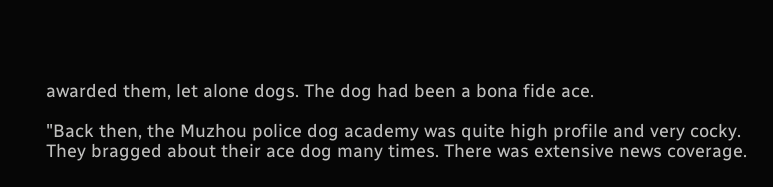awarded them, let alone dogs. The dog had been a bona fide ace.

"Back then, the Muzhou police dog academy was quite high profile and very cocky. They bragged about their ace dog many times. There was extensive news coverage.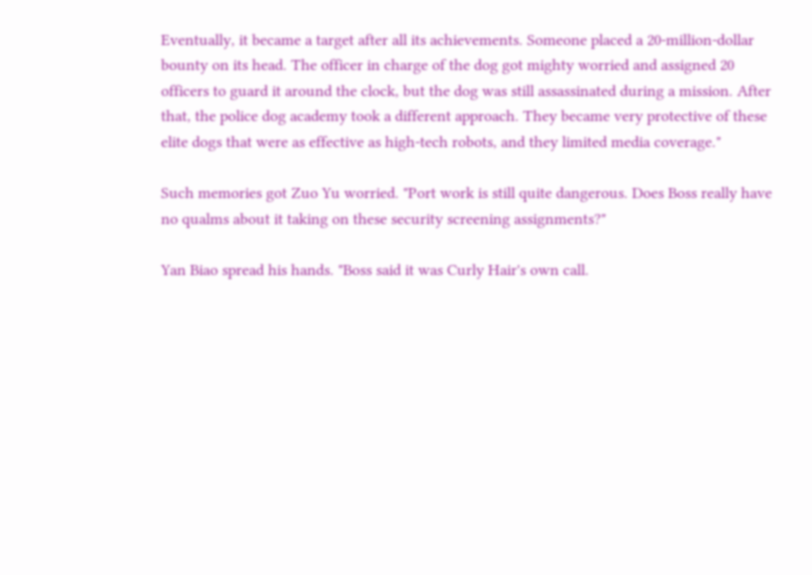Eventually, it became a target after all its achievements. Someone placed a 20-million-dollar bounty on its head. The officer in charge of the dog got mighty worried and assigned 20 officers to guard it around the clock, but the dog was still assassinated during a mission. After that, the police dog academy took a different approach. They became very protective of these elite dogs that were as effective as high-tech robots, and they limited media coverage."

Such memories got Zuo Yu worried. "Port work is still quite dangerous. Does Boss really have no qualms about it taking on these security screening assignments?"

Yan Biao spread his hands. "Boss said it was Curly Hair's own call.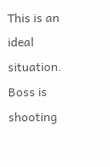This is an ideal situation. Boss is shooting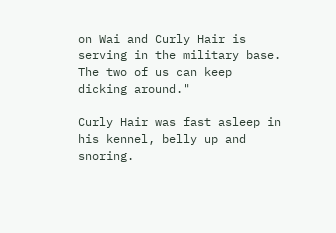on Wai and Curly Hair is serving in the military base. The two of us can keep dicking around."

Curly Hair was fast asleep in his kennel, belly up and snoring.